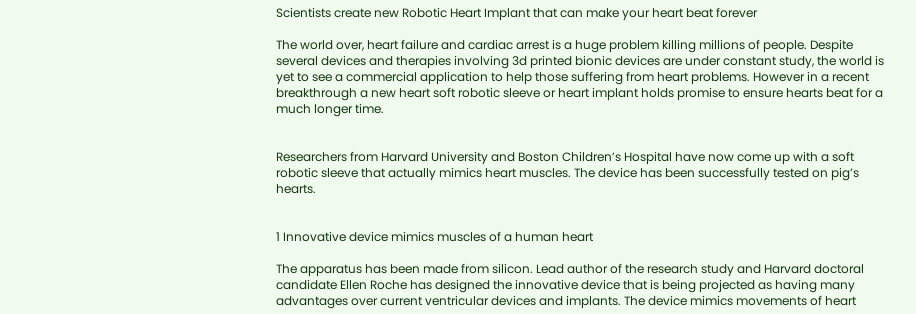Scientists create new Robotic Heart Implant that can make your heart beat forever

The world over, heart failure and cardiac arrest is a huge problem killing millions of people. Despite several devices and therapies involving 3d printed bionic devices are under constant study, the world is yet to see a commercial application to help those suffering from heart problems. However in a recent breakthrough a new heart soft robotic sleeve or heart implant holds promise to ensure hearts beat for a much longer time.


Researchers from Harvard University and Boston Children’s Hospital have now come up with a soft robotic sleeve that actually mimics heart muscles. The device has been successfully tested on pig’s hearts.


1 Innovative device mimics muscles of a human heart

The apparatus has been made from silicon. Lead author of the research study and Harvard doctoral candidate Ellen Roche has designed the innovative device that is being projected as having many advantages over current ventricular devices and implants. The device mimics movements of heart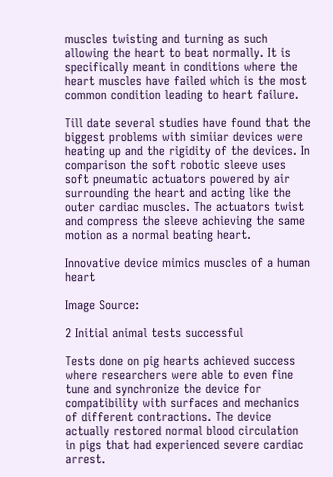muscles twisting and turning as such allowing the heart to beat normally. It is specifically meant in conditions where the heart muscles have failed which is the most common condition leading to heart failure.

Till date several studies have found that the biggest problems with simiiar devices were heating up and the rigidity of the devices. In comparison the soft robotic sleeve uses soft pneumatic actuators powered by air surrounding the heart and acting like the outer cardiac muscles. The actuators twist and compress the sleeve achieving the same motion as a normal beating heart.

Innovative device mimics muscles of a human heart

Image Source:

2 Initial animal tests successful

Tests done on pig hearts achieved success where researchers were able to even fine tune and synchronize the device for compatibility with surfaces and mechanics of different contractions. The device actually restored normal blood circulation in pigs that had experienced severe cardiac arrest.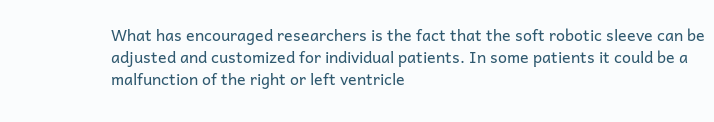What has encouraged researchers is the fact that the soft robotic sleeve can be adjusted and customized for individual patients. In some patients it could be a malfunction of the right or left ventricle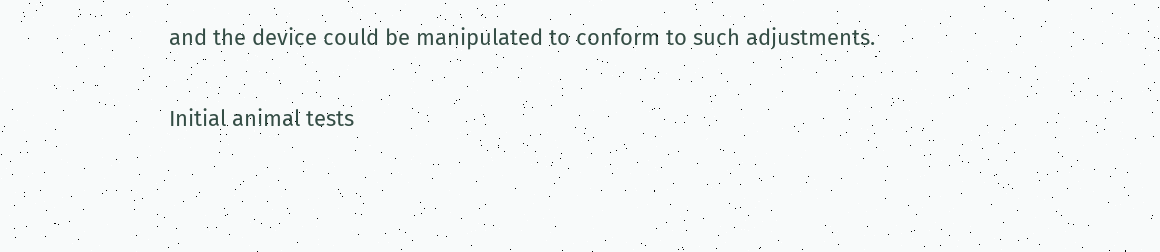and the device could be manipulated to conform to such adjustments.

Initial animal tests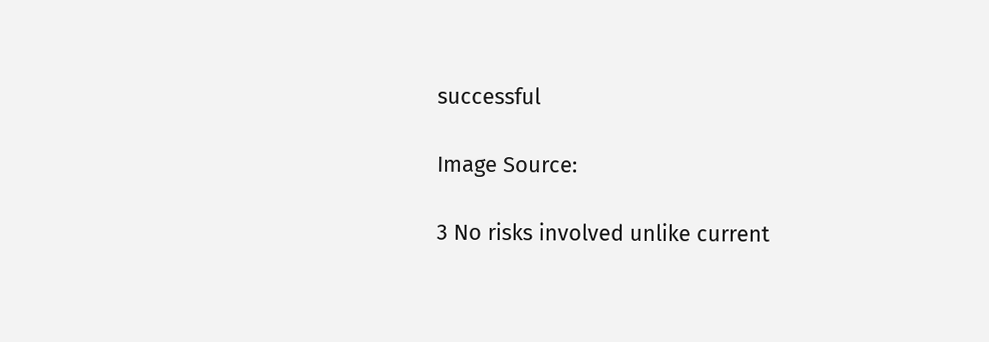successful

Image Source:

3 No risks involved unlike current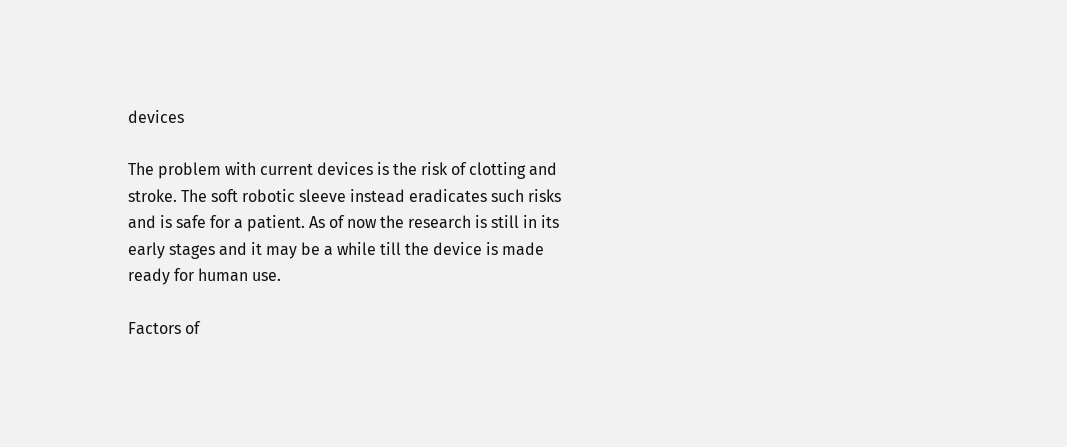devices

The problem with current devices is the risk of clotting and stroke. The soft robotic sleeve instead eradicates such risks and is safe for a patient. As of now the research is still in its early stages and it may be a while till the device is made ready for human use.

Factors of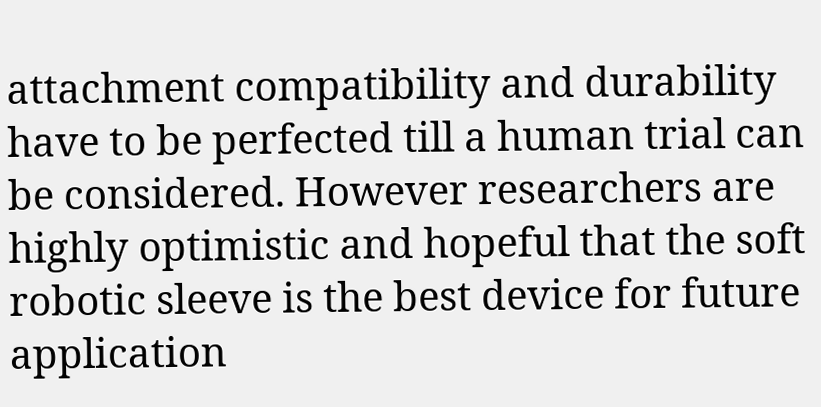attachment compatibility and durability have to be perfected till a human trial can be considered. However researchers are highly optimistic and hopeful that the soft robotic sleeve is the best device for future application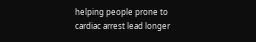helping people prone to cardiac arrest lead longer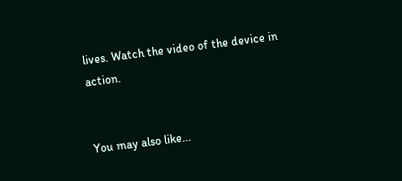lives. Watch the video of the device in action.


You may also like...